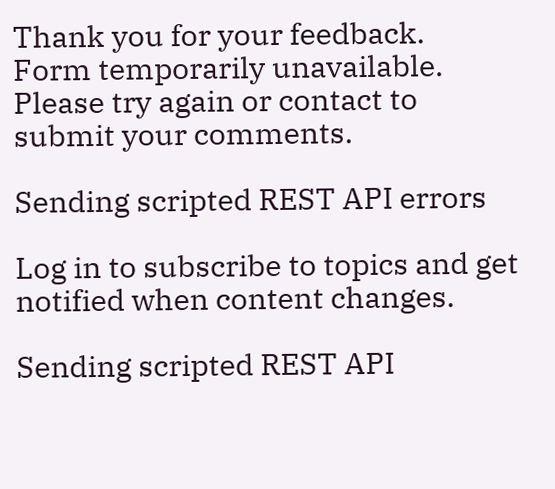Thank you for your feedback.
Form temporarily unavailable. Please try again or contact to submit your comments.

Sending scripted REST API errors

Log in to subscribe to topics and get notified when content changes.

Sending scripted REST API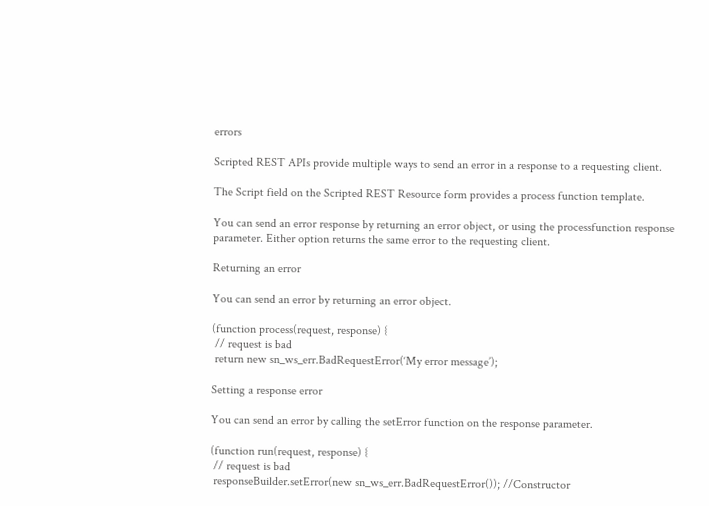errors

Scripted REST APIs provide multiple ways to send an error in a response to a requesting client.

The Script field on the Scripted REST Resource form provides a process function template.

You can send an error response by returning an error object, or using the processfunction response parameter. Either option returns the same error to the requesting client.

Returning an error

You can send an error by returning an error object.

(function process(request, response) {
 // request is bad
 return new sn_ws_err.BadRequestError(‘My error message’);

Setting a response error

You can send an error by calling the setError function on the response parameter.

(function run(request, response) {
 // request is bad
 responseBuilder.setError(new sn_ws_err.BadRequestError()); //Constructor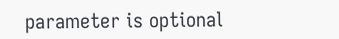parameter is optional